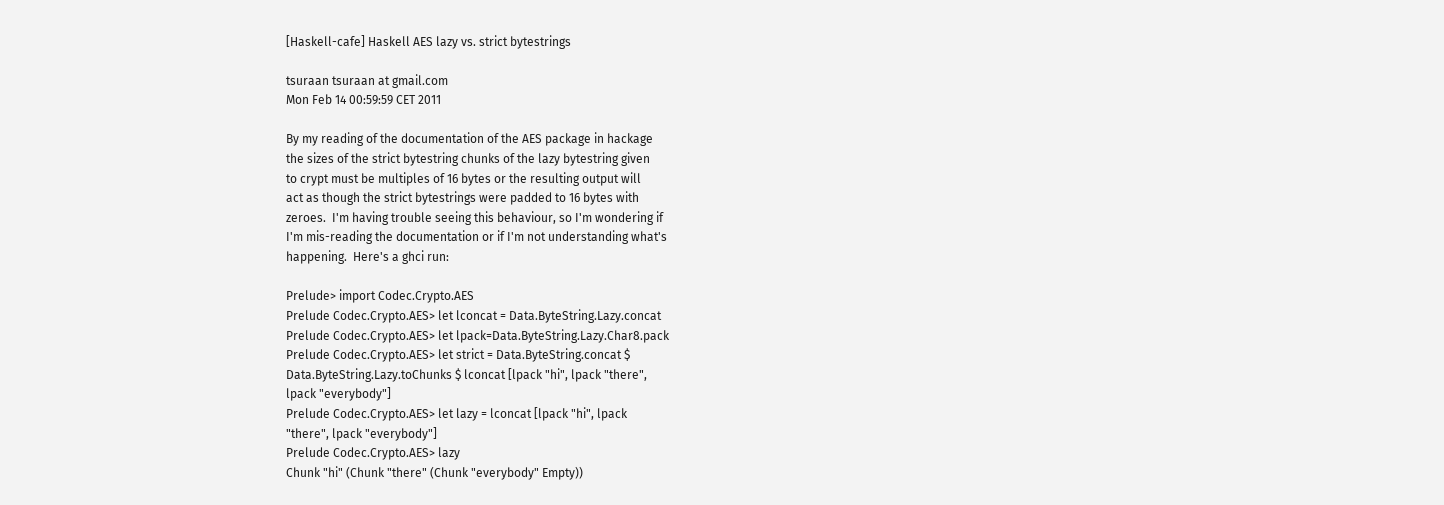[Haskell-cafe] Haskell AES lazy vs. strict bytestrings

tsuraan tsuraan at gmail.com
Mon Feb 14 00:59:59 CET 2011

By my reading of the documentation of the AES package in hackage
the sizes of the strict bytestring chunks of the lazy bytestring given
to crypt must be multiples of 16 bytes or the resulting output will
act as though the strict bytestrings were padded to 16 bytes with
zeroes.  I'm having trouble seeing this behaviour, so I'm wondering if
I'm mis-reading the documentation or if I'm not understanding what's
happening.  Here's a ghci run:

Prelude> import Codec.Crypto.AES
Prelude Codec.Crypto.AES> let lconcat = Data.ByteString.Lazy.concat
Prelude Codec.Crypto.AES> let lpack=Data.ByteString.Lazy.Char8.pack
Prelude Codec.Crypto.AES> let strict = Data.ByteString.concat $
Data.ByteString.Lazy.toChunks $ lconcat [lpack "hi", lpack "there",
lpack "everybody"]
Prelude Codec.Crypto.AES> let lazy = lconcat [lpack "hi", lpack
"there", lpack "everybody"]
Prelude Codec.Crypto.AES> lazy
Chunk "hi" (Chunk "there" (Chunk "everybody" Empty))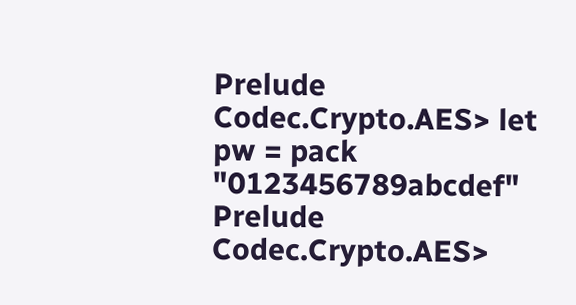Prelude Codec.Crypto.AES> let pw = pack "0123456789abcdef"
Prelude Codec.Crypto.AES>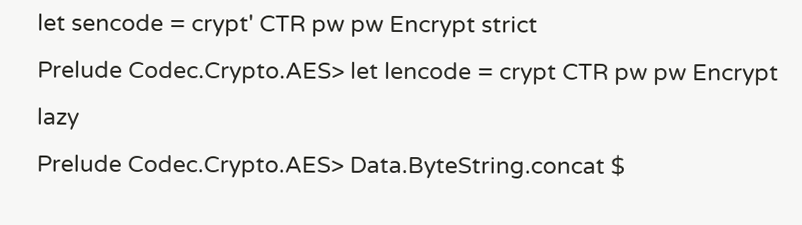let sencode = crypt' CTR pw pw Encrypt strict
Prelude Codec.Crypto.AES> let lencode = crypt CTR pw pw Encrypt lazy
Prelude Codec.Crypto.AES> Data.ByteString.concat $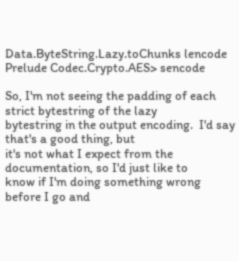Data.ByteString.Lazy.toChunks lencode
Prelude Codec.Crypto.AES> sencode

So, I'm not seeing the padding of each strict bytestring of the lazy
bytestring in the output encoding.  I'd say that's a good thing, but
it's not what I expect from the documentation, so I'd just like to
know if I'm doing something wrong before I go and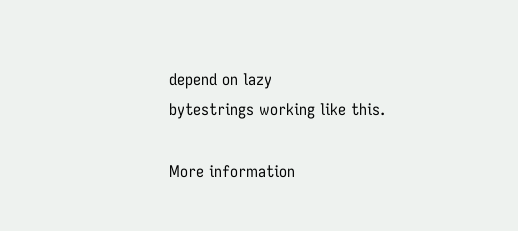depend on lazy
bytestrings working like this.

More information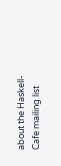about the Haskell-Cafe mailing list